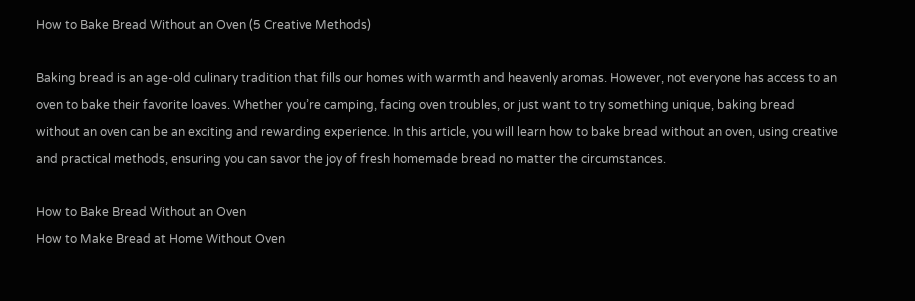How to Bake Bread Without an Oven (5 Creative Methods)

Baking bread is an age-old culinary tradition that fills our homes with warmth and heavenly aromas. However, not everyone has access to an oven to bake their favorite loaves. Whether you’re camping, facing oven troubles, or just want to try something unique, baking bread without an oven can be an exciting and rewarding experience. In this article, you will learn how to bake bread without an oven, using creative and practical methods, ensuring you can savor the joy of fresh homemade bread no matter the circumstances.

How to Bake Bread Without an Oven
How to Make Bread at Home Without Oven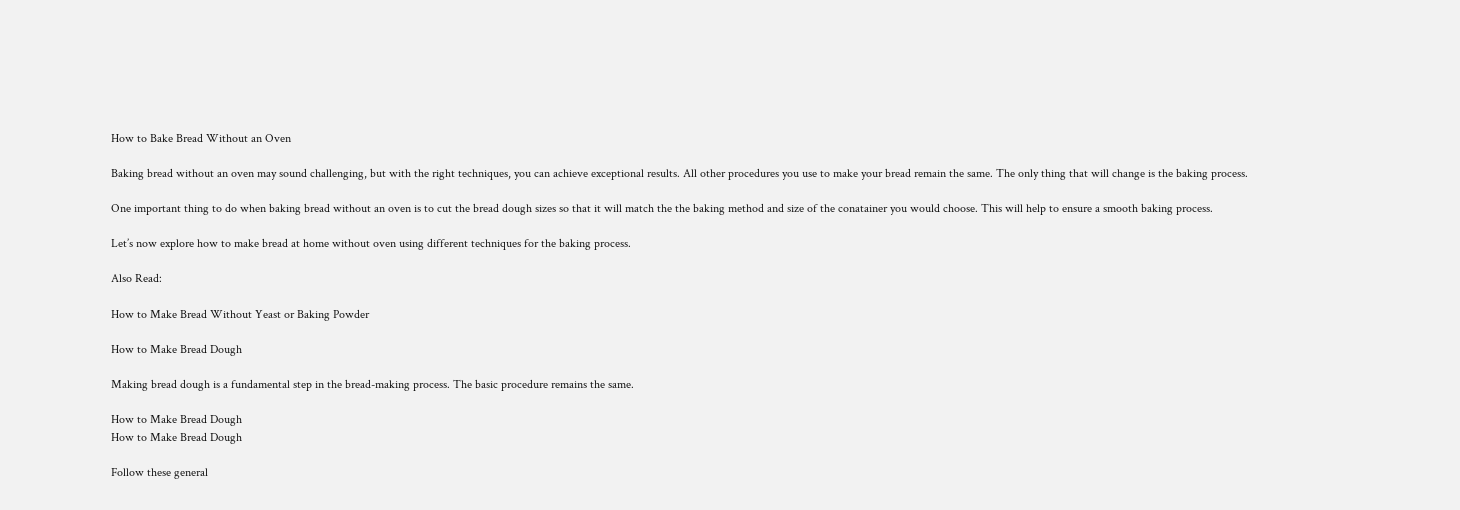How to Bake Bread Without an Oven

Baking bread without an oven may sound challenging, but with the right techniques, you can achieve exceptional results. All other procedures you use to make your bread remain the same. The only thing that will change is the baking process.

One important thing to do when baking bread without an oven is to cut the bread dough sizes so that it will match the the baking method and size of the conatainer you would choose. This will help to ensure a smooth baking process.

Let’s now explore how to make bread at home without oven using different techniques for the baking process.

Also Read:

How to Make Bread Without Yeast or Baking Powder

How to Make Bread Dough

Making bread dough is a fundamental step in the bread-making process. The basic procedure remains the same.

How to Make Bread Dough
How to Make Bread Dough

Follow these general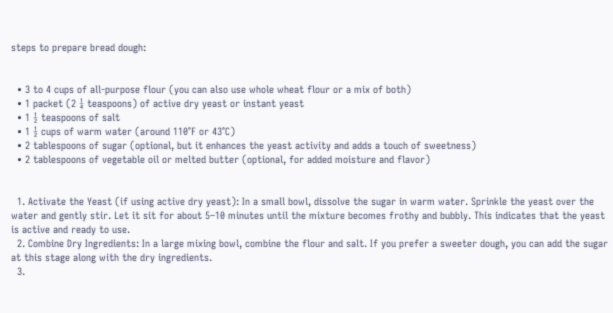steps to prepare bread dough:


  • 3 to 4 cups of all-purpose flour (you can also use whole wheat flour or a mix of both)
  • 1 packet (2 ¼ teaspoons) of active dry yeast or instant yeast
  • 1 ½ teaspoons of salt
  • 1 ½ cups of warm water (around 110°F or 43°C)
  • 2 tablespoons of sugar (optional, but it enhances the yeast activity and adds a touch of sweetness)
  • 2 tablespoons of vegetable oil or melted butter (optional, for added moisture and flavor)


  1. Activate the Yeast (if using active dry yeast): In a small bowl, dissolve the sugar in warm water. Sprinkle the yeast over the water and gently stir. Let it sit for about 5–10 minutes until the mixture becomes frothy and bubbly. This indicates that the yeast is active and ready to use.
  2. Combine Dry Ingredients: In a large mixing bowl, combine the flour and salt. If you prefer a sweeter dough, you can add the sugar at this stage along with the dry ingredients.
  3.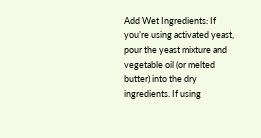Add Wet Ingredients: If you’re using activated yeast, pour the yeast mixture and vegetable oil (or melted butter) into the dry ingredients. If using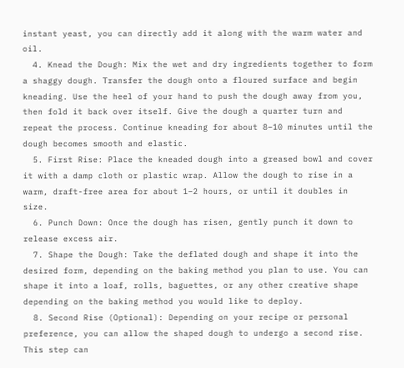instant yeast, you can directly add it along with the warm water and oil.
  4. Knead the Dough: Mix the wet and dry ingredients together to form a shaggy dough. Transfer the dough onto a floured surface and begin kneading. Use the heel of your hand to push the dough away from you, then fold it back over itself. Give the dough a quarter turn and repeat the process. Continue kneading for about 8–10 minutes until the dough becomes smooth and elastic.
  5. First Rise: Place the kneaded dough into a greased bowl and cover it with a damp cloth or plastic wrap. Allow the dough to rise in a warm, draft-free area for about 1–2 hours, or until it doubles in size.
  6. Punch Down: Once the dough has risen, gently punch it down to release excess air.
  7. Shape the Dough: Take the deflated dough and shape it into the desired form, depending on the baking method you plan to use. You can shape it into a loaf, rolls, baguettes, or any other creative shape depending on the baking method you would like to deploy.
  8. Second Rise (Optional): Depending on your recipe or personal preference, you can allow the shaped dough to undergo a second rise. This step can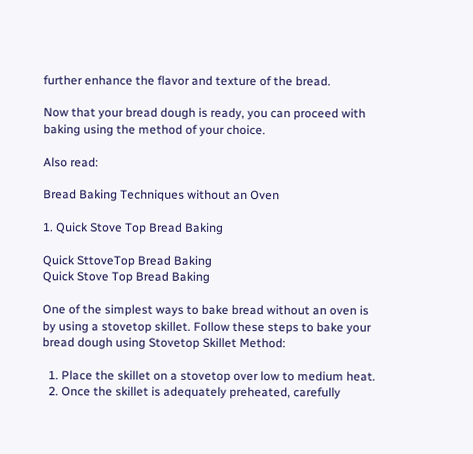further enhance the flavor and texture of the bread.

Now that your bread dough is ready, you can proceed with baking using the method of your choice.

Also read:

Bread Baking Techniques without an Oven

1. Quick Stove Top Bread Baking

Quick SttoveTop Bread Baking
Quick Stove Top Bread Baking

One of the simplest ways to bake bread without an oven is by using a stovetop skillet. Follow these steps to bake your bread dough using Stovetop Skillet Method:

  1. Place the skillet on a stovetop over low to medium heat.
  2. Once the skillet is adequately preheated, carefully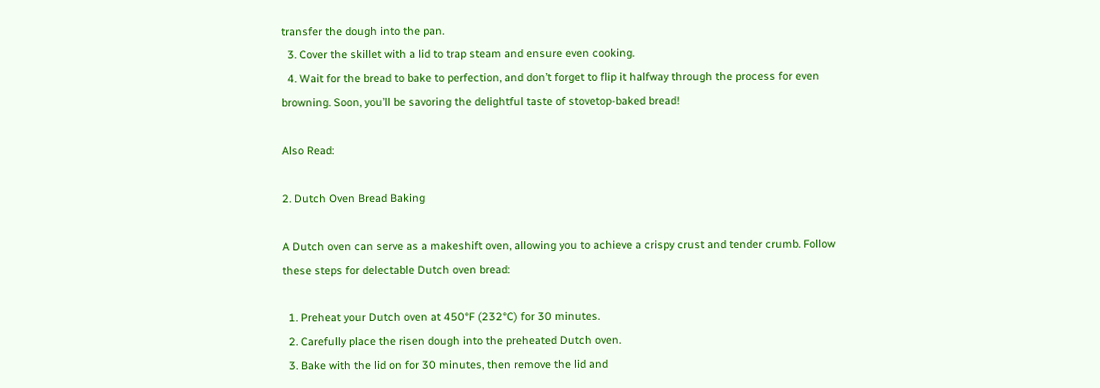transfer the dough into the pan.
  3. Cover the skillet with a lid to trap steam and ensure even cooking.
  4. Wait for the bread to bake to perfection, and don’t forget to flip it halfway through the process for even browning. Soon, you’ll be savoring the delightful taste of stovetop-baked bread!

Also Read:

2. Dutch Oven Bread Baking

A Dutch oven can serve as a makeshift oven, allowing you to achieve a crispy crust and tender crumb. Follow these steps for delectable Dutch oven bread:

  1. Preheat your Dutch oven at 450°F (232°C) for 30 minutes.
  2. Carefully place the risen dough into the preheated Dutch oven.
  3. Bake with the lid on for 30 minutes, then remove the lid and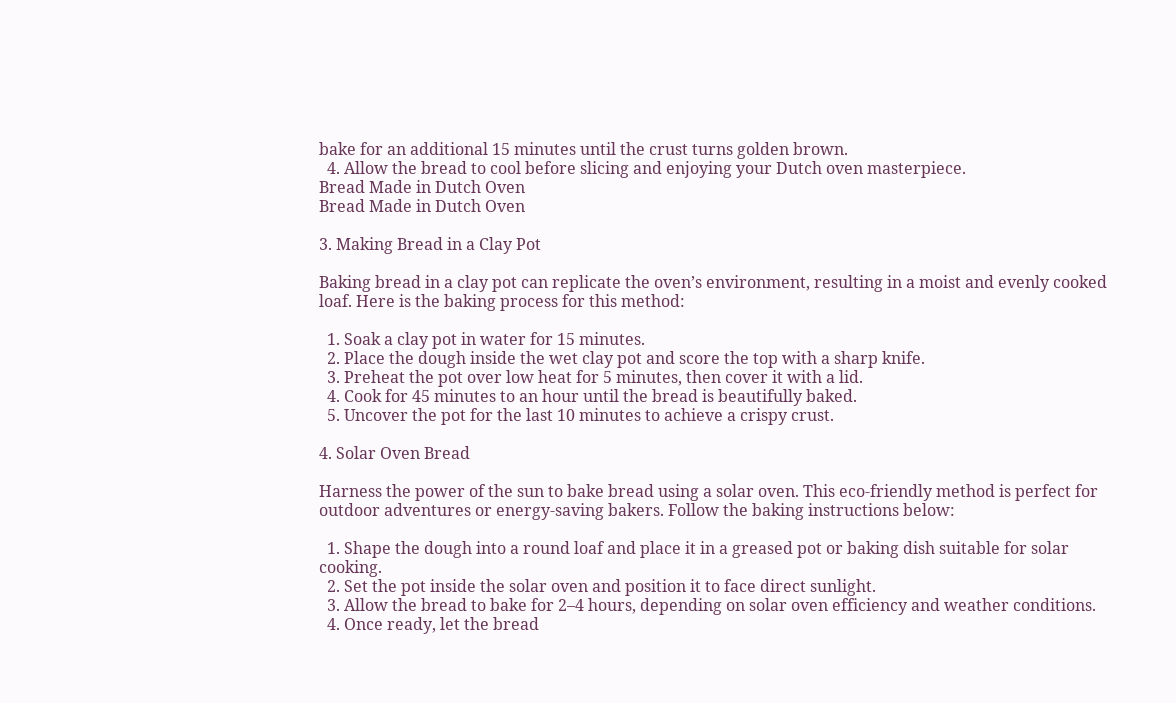bake for an additional 15 minutes until the crust turns golden brown.
  4. Allow the bread to cool before slicing and enjoying your Dutch oven masterpiece.
Bread Made in Dutch Oven
Bread Made in Dutch Oven

3. Making Bread in a Clay Pot

Baking bread in a clay pot can replicate the oven’s environment, resulting in a moist and evenly cooked loaf. Here is the baking process for this method:

  1. Soak a clay pot in water for 15 minutes.
  2. Place the dough inside the wet clay pot and score the top with a sharp knife.
  3. Preheat the pot over low heat for 5 minutes, then cover it with a lid.
  4. Cook for 45 minutes to an hour until the bread is beautifully baked.
  5. Uncover the pot for the last 10 minutes to achieve a crispy crust.

4. Solar Oven Bread

Harness the power of the sun to bake bread using a solar oven. This eco-friendly method is perfect for outdoor adventures or energy-saving bakers. Follow the baking instructions below:

  1. Shape the dough into a round loaf and place it in a greased pot or baking dish suitable for solar cooking.
  2. Set the pot inside the solar oven and position it to face direct sunlight.
  3. Allow the bread to bake for 2–4 hours, depending on solar oven efficiency and weather conditions.
  4. Once ready, let the bread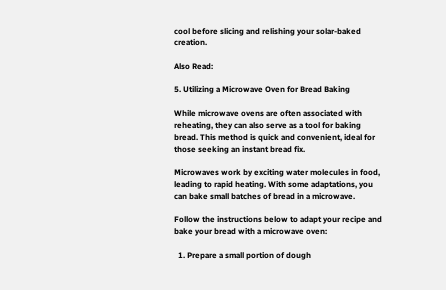cool before slicing and relishing your solar-baked creation.

Also Read:

5. Utilizing a Microwave Oven for Bread Baking

While microwave ovens are often associated with reheating, they can also serve as a tool for baking bread. This method is quick and convenient, ideal for those seeking an instant bread fix.

Microwaves work by exciting water molecules in food, leading to rapid heating. With some adaptations, you can bake small batches of bread in a microwave.

Follow the instructions below to adapt your recipe and bake your bread with a microwave oven:

  1. Prepare a small portion of dough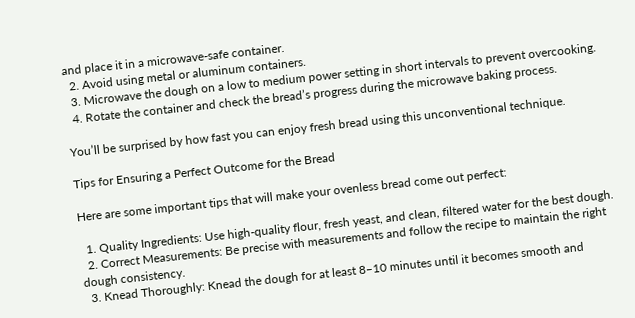and place it in a microwave-safe container.
  2. Avoid using metal or aluminum containers.
  3. Microwave the dough on a low to medium power setting in short intervals to prevent overcooking.
  4. Rotate the container and check the bread’s progress during the microwave baking process.

You’ll be surprised by how fast you can enjoy fresh bread using this unconventional technique.

Tips for Ensuring a Perfect Outcome for the Bread

Here are some important tips that will make your ovenless bread come out perfect:

  1. Quality Ingredients: Use high-quality flour, fresh yeast, and clean, filtered water for the best dough.
  2. Correct Measurements: Be precise with measurements and follow the recipe to maintain the right dough consistency.
  3. Knead Thoroughly: Knead the dough for at least 8–10 minutes until it becomes smooth and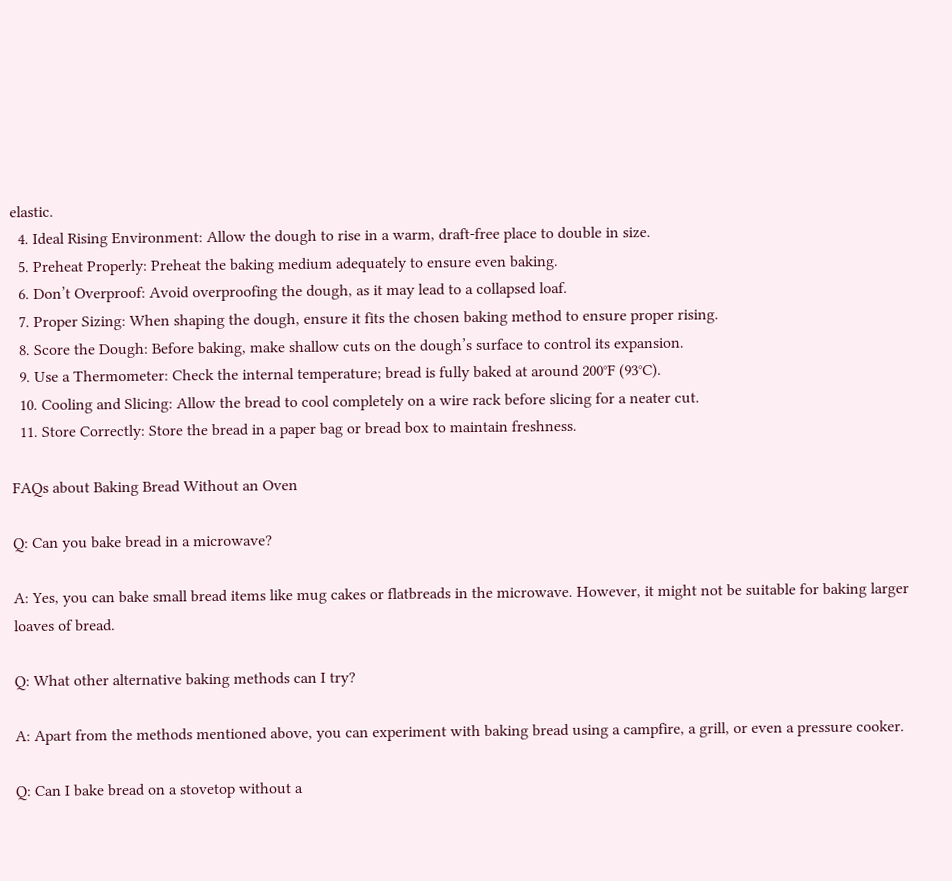elastic.
  4. Ideal Rising Environment: Allow the dough to rise in a warm, draft-free place to double in size.
  5. Preheat Properly: Preheat the baking medium adequately to ensure even baking.
  6. Don’t Overproof: Avoid overproofing the dough, as it may lead to a collapsed loaf.
  7. Proper Sizing: When shaping the dough, ensure it fits the chosen baking method to ensure proper rising.
  8. Score the Dough: Before baking, make shallow cuts on the dough’s surface to control its expansion.
  9. Use a Thermometer: Check the internal temperature; bread is fully baked at around 200°F (93°C).
  10. Cooling and Slicing: Allow the bread to cool completely on a wire rack before slicing for a neater cut.
  11. Store Correctly: Store the bread in a paper bag or bread box to maintain freshness.

FAQs about Baking Bread Without an Oven

Q: Can you bake bread in a microwave?

A: Yes, you can bake small bread items like mug cakes or flatbreads in the microwave. However, it might not be suitable for baking larger loaves of bread.

Q: What other alternative baking methods can I try?

A: Apart from the methods mentioned above, you can experiment with baking bread using a campfire, a grill, or even a pressure cooker.

Q: Can I bake bread on a stovetop without a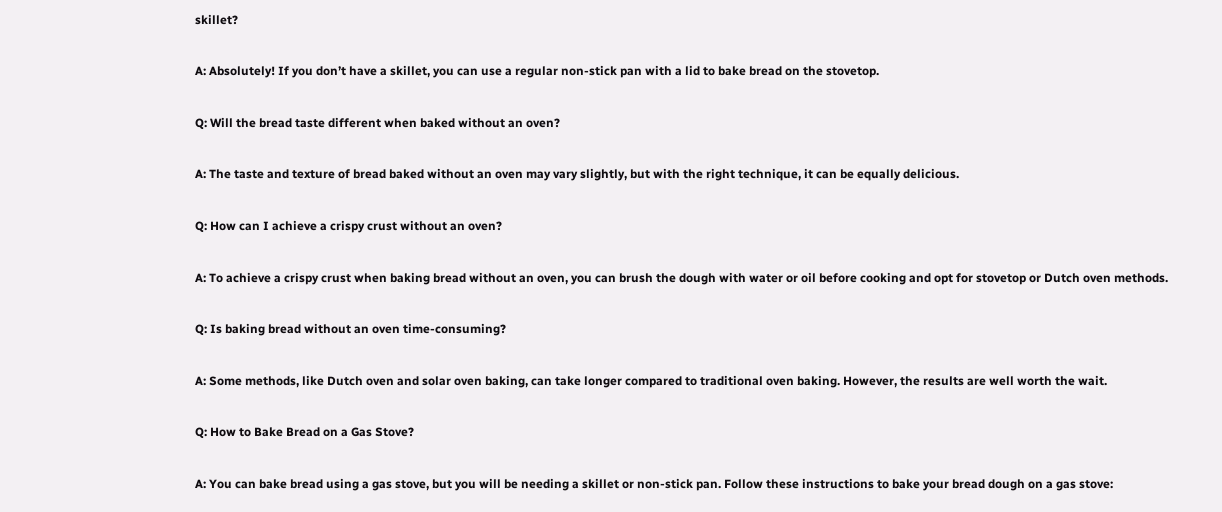skillet?

A: Absolutely! If you don’t have a skillet, you can use a regular non-stick pan with a lid to bake bread on the stovetop.

Q: Will the bread taste different when baked without an oven?

A: The taste and texture of bread baked without an oven may vary slightly, but with the right technique, it can be equally delicious.

Q: How can I achieve a crispy crust without an oven?

A: To achieve a crispy crust when baking bread without an oven, you can brush the dough with water or oil before cooking and opt for stovetop or Dutch oven methods.

Q: Is baking bread without an oven time-consuming?

A: Some methods, like Dutch oven and solar oven baking, can take longer compared to traditional oven baking. However, the results are well worth the wait.

Q: How to Bake Bread on a Gas Stove?

A: You can bake bread using a gas stove, but you will be needing a skillet or non-stick pan. Follow these instructions to bake your bread dough on a gas stove: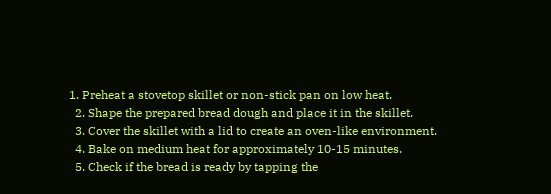1. Preheat a stovetop skillet or non-stick pan on low heat.
  2. Shape the prepared bread dough and place it in the skillet.
  3. Cover the skillet with a lid to create an oven-like environment.
  4. Bake on medium heat for approximately 10-15 minutes.
  5. Check if the bread is ready by tapping the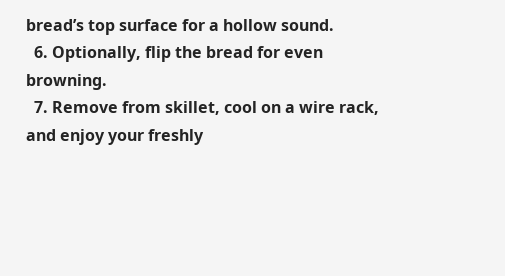bread’s top surface for a hollow sound.
  6. Optionally, flip the bread for even browning.
  7. Remove from skillet, cool on a wire rack, and enjoy your freshly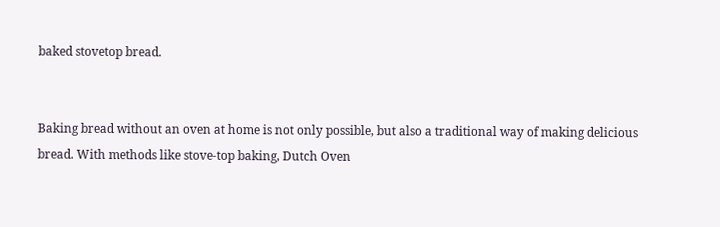baked stovetop bread.


Baking bread without an oven at home is not only possible, but also a traditional way of making delicious bread. With methods like stove-top baking, Dutch Oven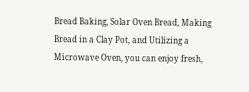Bread Baking, Solar Oven Bread, Making Bread in a Clay Pot, and Utilizing a Microwave Oven, you can enjoy fresh,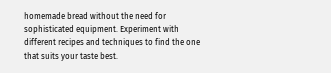homemade bread without the need for sophisticated equipment. Experiment with different recipes and techniques to find the one that suits your taste best.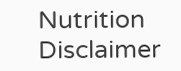Nutrition Disclaimer